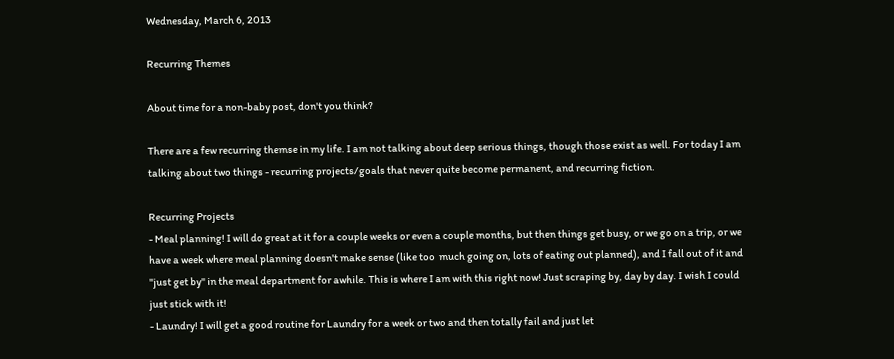Wednesday, March 6, 2013

Recurring Themes

About time for a non-baby post, don't you think?

There are a few recurring themse in my life. I am not talking about deep serious things, though those exist as well. For today I am talking about two things - recurring projects/goals that never quite become permanent, and recurring fiction.

Recurring Projects
- Meal planning! I will do great at it for a couple weeks or even a couple months, but then things get busy, or we go on a trip, or we have a week where meal planning doesn't make sense (like too  much going on, lots of eating out planned), and I fall out of it and "just get by" in the meal department for awhile. This is where I am with this right now! Just scraping by, day by day. I wish I could just stick with it!
- Laundry! I will get a good routine for Laundry for a week or two and then totally fail and just let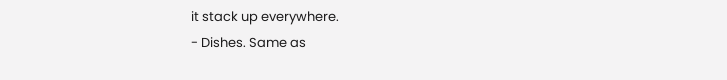it stack up everywhere.
- Dishes. Same as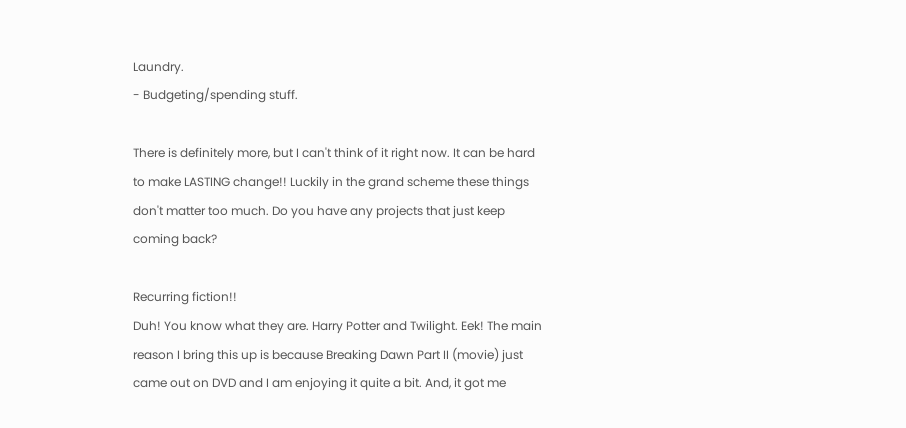Laundry.
- Budgeting/spending stuff.

There is definitely more, but I can't think of it right now. It can be hard to make LASTING change!! Luckily in the grand scheme these things don't matter too much. Do you have any projects that just keep coming back?

Recurring fiction!!
Duh! You know what they are. Harry Potter and Twilight. Eek! The main reason I bring this up is because Breaking Dawn Part II (movie) just came out on DVD and I am enjoying it quite a bit. And, it got me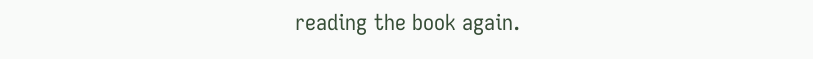reading the book again.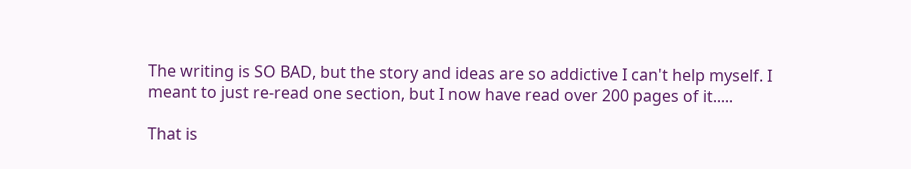The writing is SO BAD, but the story and ideas are so addictive I can't help myself. I meant to just re-read one section, but I now have read over 200 pages of it.....

That is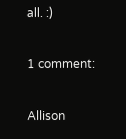all. :)

1 comment:

Allison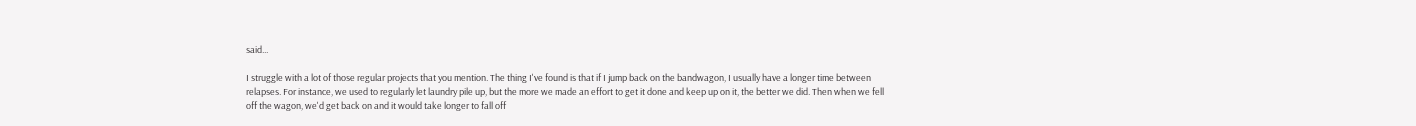said...

I struggle with a lot of those regular projects that you mention. The thing I've found is that if I jump back on the bandwagon, I usually have a longer time between relapses. For instance, we used to regularly let laundry pile up, but the more we made an effort to get it done and keep up on it, the better we did. Then when we fell off the wagon, we'd get back on and it would take longer to fall off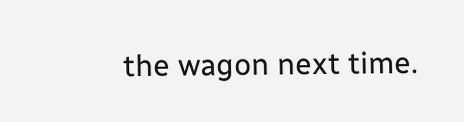the wagon next time.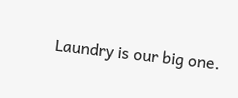Laundry is our big one.